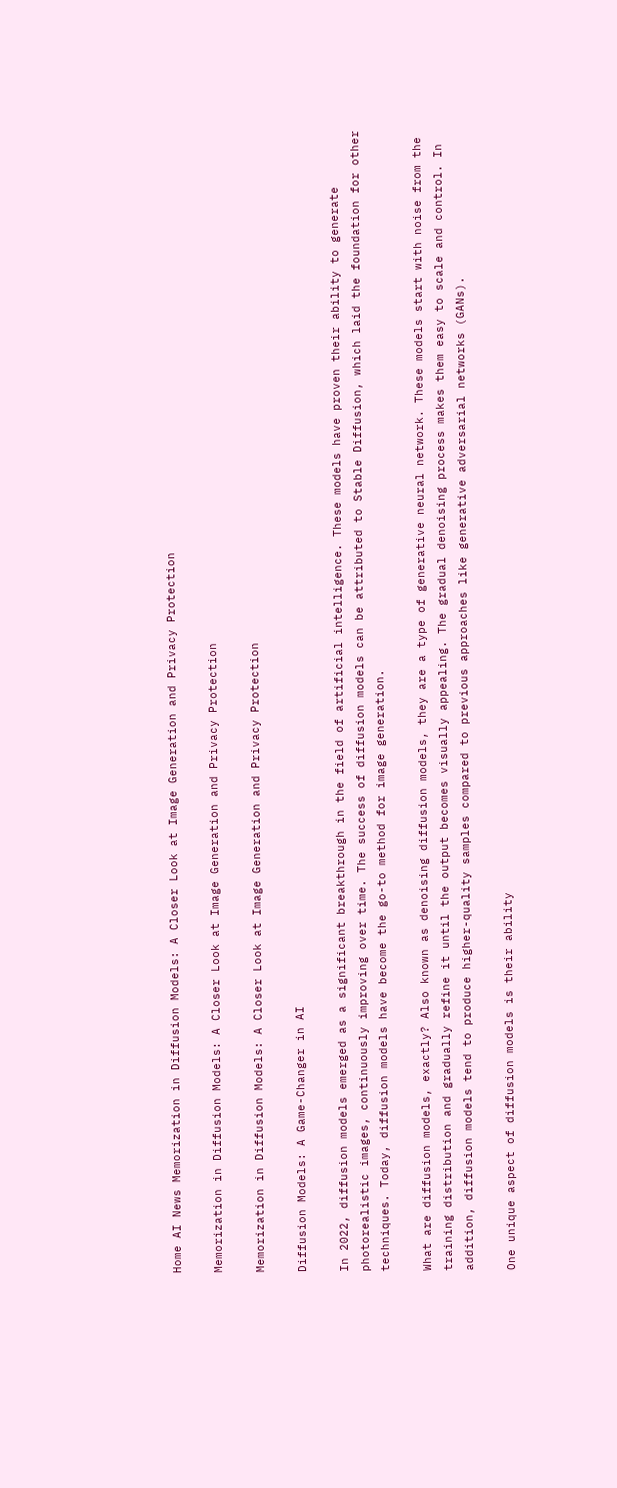Home AI News Memorization in Diffusion Models: A Closer Look at Image Generation and Privacy Protection

Memorization in Diffusion Models: A Closer Look at Image Generation and Privacy Protection

Memorization in Diffusion Models: A Closer Look at Image Generation and Privacy Protection

Diffusion Models: A Game-Changer in AI

In 2022, diffusion models emerged as a significant breakthrough in the field of artificial intelligence. These models have proven their ability to generate photorealistic images, continuously improving over time. The success of diffusion models can be attributed to Stable Diffusion, which laid the foundation for other techniques. Today, diffusion models have become the go-to method for image generation.

What are diffusion models, exactly? Also known as denoising diffusion models, they are a type of generative neural network. These models start with noise from the training distribution and gradually refine it until the output becomes visually appealing. The gradual denoising process makes them easy to scale and control. In addition, diffusion models tend to produce higher-quality samples compared to previous approaches like generative adversarial networks (GANs).

One unique aspect of diffusion models is their ability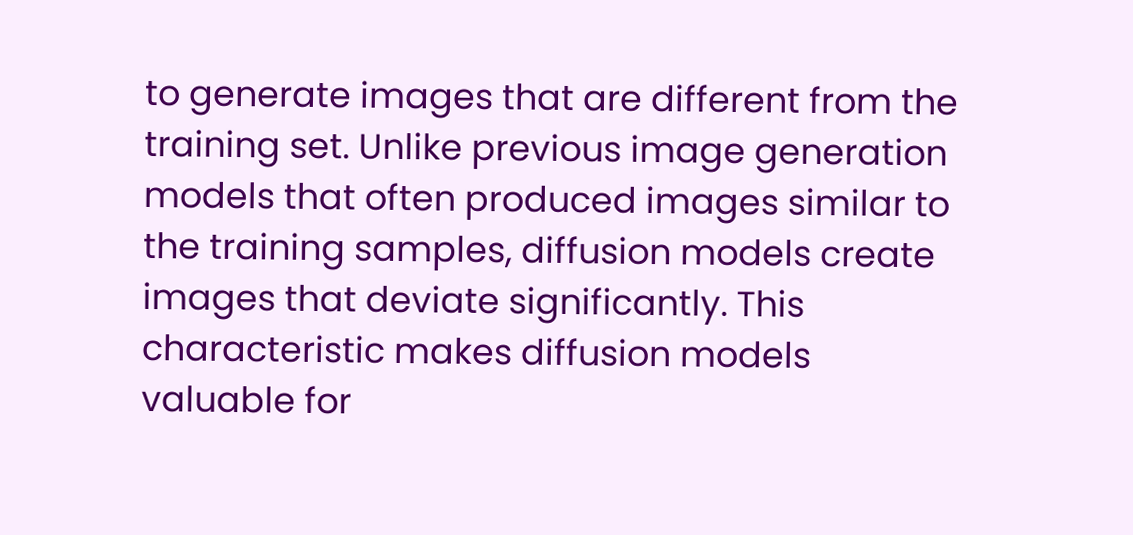to generate images that are different from the training set. Unlike previous image generation models that often produced images similar to the training samples, diffusion models create images that deviate significantly. This characteristic makes diffusion models valuable for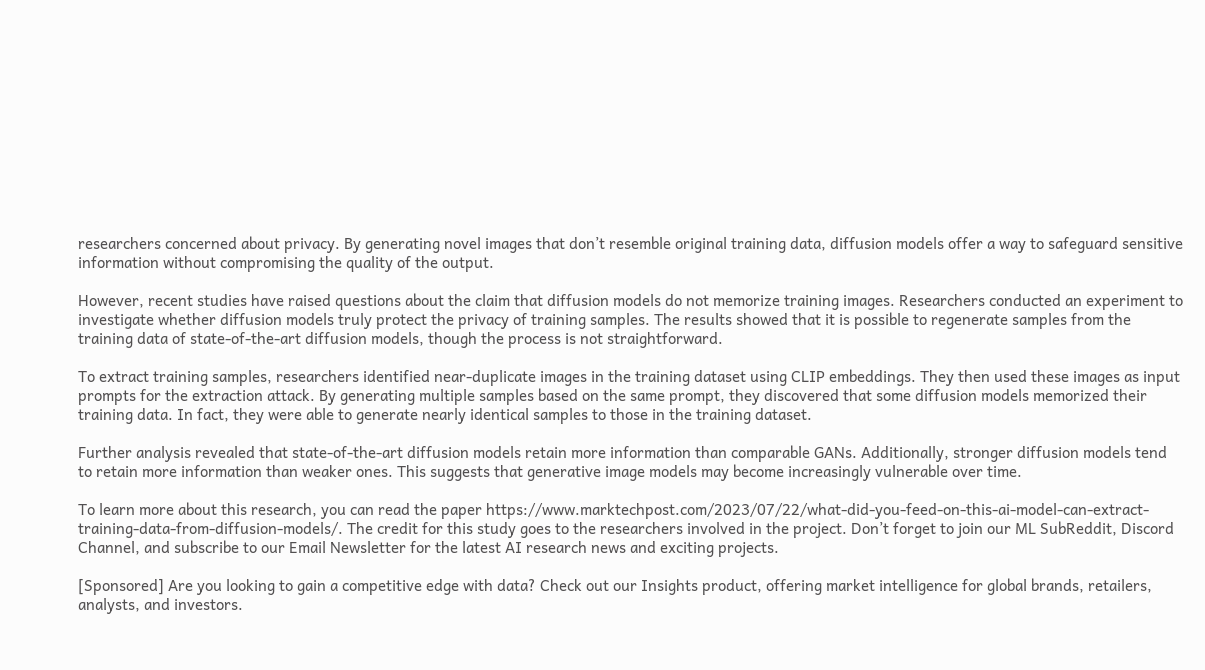researchers concerned about privacy. By generating novel images that don’t resemble original training data, diffusion models offer a way to safeguard sensitive information without compromising the quality of the output.

However, recent studies have raised questions about the claim that diffusion models do not memorize training images. Researchers conducted an experiment to investigate whether diffusion models truly protect the privacy of training samples. The results showed that it is possible to regenerate samples from the training data of state-of-the-art diffusion models, though the process is not straightforward.

To extract training samples, researchers identified near-duplicate images in the training dataset using CLIP embeddings. They then used these images as input prompts for the extraction attack. By generating multiple samples based on the same prompt, they discovered that some diffusion models memorized their training data. In fact, they were able to generate nearly identical samples to those in the training dataset.

Further analysis revealed that state-of-the-art diffusion models retain more information than comparable GANs. Additionally, stronger diffusion models tend to retain more information than weaker ones. This suggests that generative image models may become increasingly vulnerable over time.

To learn more about this research, you can read the paper https://www.marktechpost.com/2023/07/22/what-did-you-feed-on-this-ai-model-can-extract-training-data-from-diffusion-models/. The credit for this study goes to the researchers involved in the project. Don’t forget to join our ML SubReddit, Discord Channel, and subscribe to our Email Newsletter for the latest AI research news and exciting projects.

[Sponsored] Are you looking to gain a competitive edge with data? Check out our Insights product, offering market intelligence for global brands, retailers, analysts, and investors.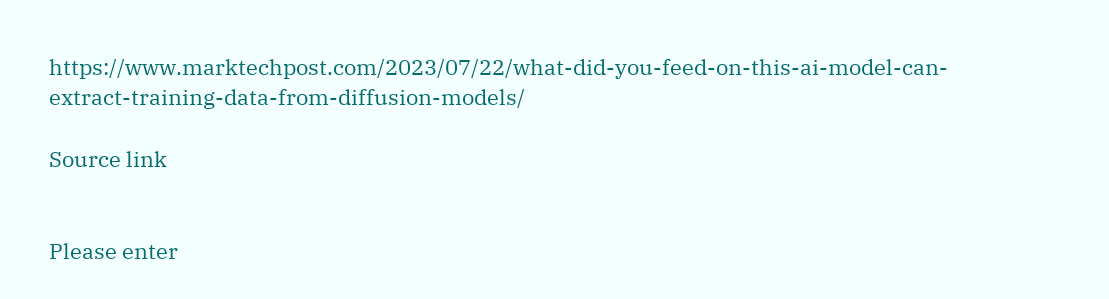https://www.marktechpost.com/2023/07/22/what-did-you-feed-on-this-ai-model-can-extract-training-data-from-diffusion-models/

Source link


Please enter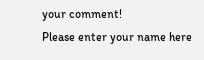your comment!
Please enter your name here